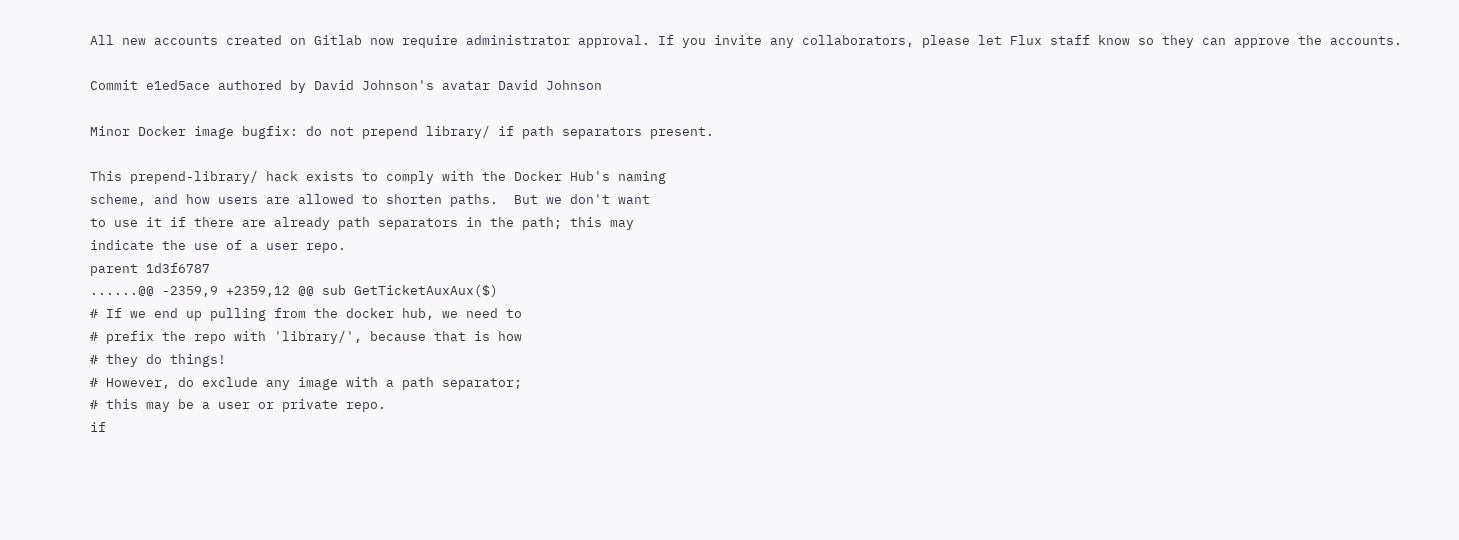All new accounts created on Gitlab now require administrator approval. If you invite any collaborators, please let Flux staff know so they can approve the accounts.

Commit e1ed5ace authored by David Johnson's avatar David Johnson

Minor Docker image bugfix: do not prepend library/ if path separators present.

This prepend-library/ hack exists to comply with the Docker Hub's naming
scheme, and how users are allowed to shorten paths.  But we don't want
to use it if there are already path separators in the path; this may
indicate the use of a user repo.
parent 1d3f6787
......@@ -2359,9 +2359,12 @@ sub GetTicketAuxAux($)
# If we end up pulling from the docker hub, we need to
# prefix the repo with 'library/', because that is how
# they do things!
# However, do exclude any image with a path separator;
# this may be a user or private repo.
if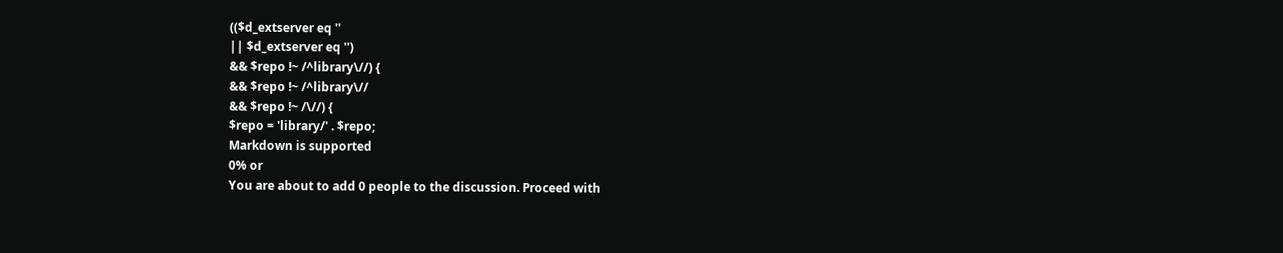(($d_extserver eq ''
|| $d_extserver eq '')
&& $repo !~ /^library\//) {
&& $repo !~ /^library\//
&& $repo !~ /\//) {
$repo = 'library/' . $repo;
Markdown is supported
0% or
You are about to add 0 people to the discussion. Proceed with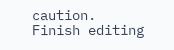caution.
Finish editing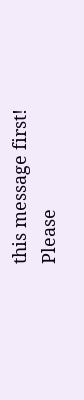this message first!
Please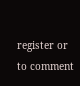register or to comment